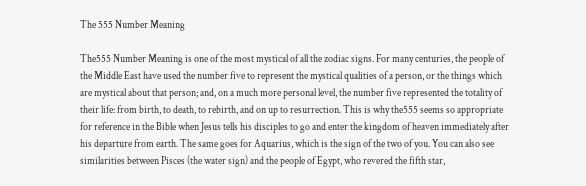The 555 Number Meaning

The555 Number Meaning is one of the most mystical of all the zodiac signs. For many centuries, the people of the Middle East have used the number five to represent the mystical qualities of a person, or the things which are mystical about that person; and, on a much more personal level, the number five represented the totality of their life: from birth, to death, to rebirth, and on up to resurrection. This is why the555 seems so appropriate for reference in the Bible when Jesus tells his disciples to go and enter the kingdom of heaven immediately after his departure from earth. The same goes for Aquarius, which is the sign of the two of you. You can also see similarities between Pisces (the water sign) and the people of Egypt, who revered the fifth star,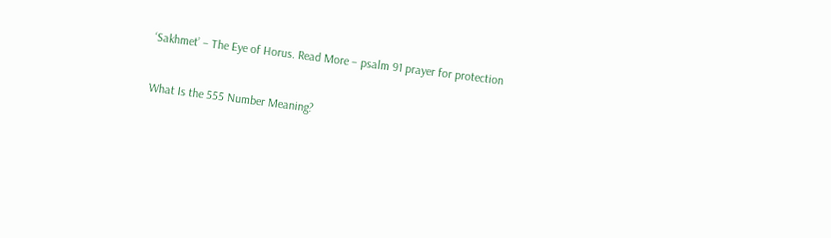‘Sakhmet’ – The Eye of Horus. Read More – psalm 91 prayer for protection

What Is the 555 Number Meaning?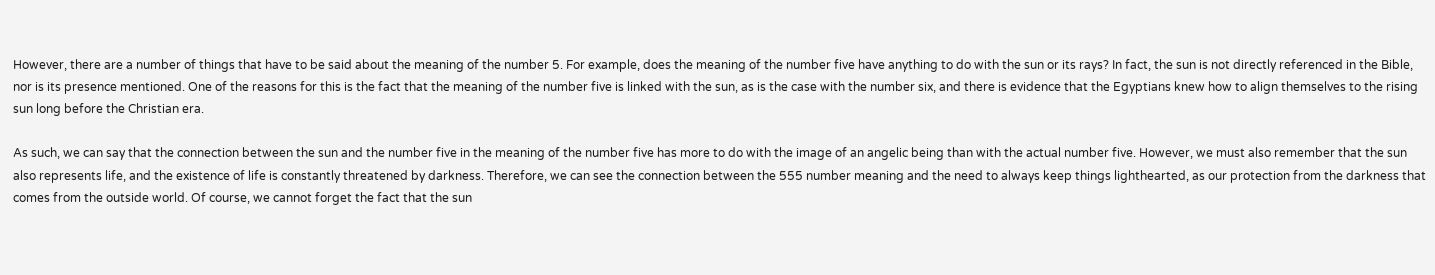However, there are a number of things that have to be said about the meaning of the number 5. For example, does the meaning of the number five have anything to do with the sun or its rays? In fact, the sun is not directly referenced in the Bible, nor is its presence mentioned. One of the reasons for this is the fact that the meaning of the number five is linked with the sun, as is the case with the number six, and there is evidence that the Egyptians knew how to align themselves to the rising sun long before the Christian era.

As such, we can say that the connection between the sun and the number five in the meaning of the number five has more to do with the image of an angelic being than with the actual number five. However, we must also remember that the sun also represents life, and the existence of life is constantly threatened by darkness. Therefore, we can see the connection between the 555 number meaning and the need to always keep things lighthearted, as our protection from the darkness that comes from the outside world. Of course, we cannot forget the fact that the sun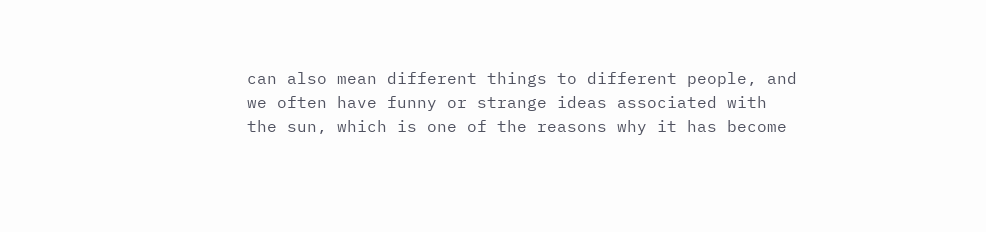can also mean different things to different people, and we often have funny or strange ideas associated with the sun, which is one of the reasons why it has become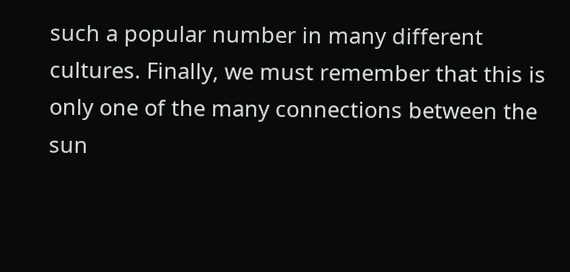such a popular number in many different cultures. Finally, we must remember that this is only one of the many connections between the sun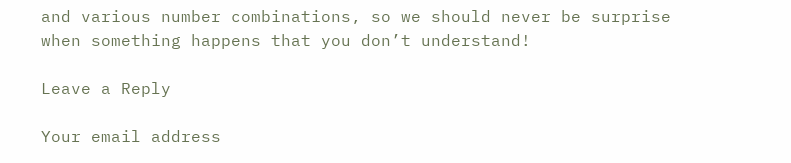and various number combinations, so we should never be surprise when something happens that you don’t understand!

Leave a Reply

Your email address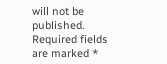will not be published. Required fields are marked *